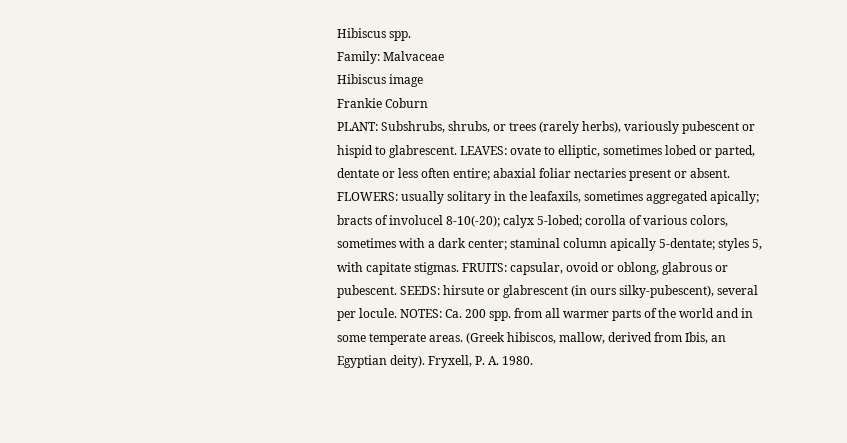Hibiscus spp.
Family: Malvaceae
Hibiscus image
Frankie Coburn
PLANT: Subshrubs, shrubs, or trees (rarely herbs), variously pubescent or hispid to glabrescent. LEAVES: ovate to elliptic, sometimes lobed or parted, dentate or less often entire; abaxial foliar nectaries present or absent. FLOWERS: usually solitary in the leafaxils, sometimes aggregated apically; bracts of involucel 8-10(-20); calyx 5-lobed; corolla of various colors, sometimes with a dark center; staminal column apically 5-dentate; styles 5, with capitate stigmas. FRUITS: capsular, ovoid or oblong, glabrous or pubescent. SEEDS: hirsute or glabrescent (in ours silky-pubescent), several per locule. NOTES: Ca. 200 spp. from all warmer parts of the world and in some temperate areas. (Greek hibiscos, mallow, derived from Ibis, an Egyptian deity). Fryxell, P. A. 1980.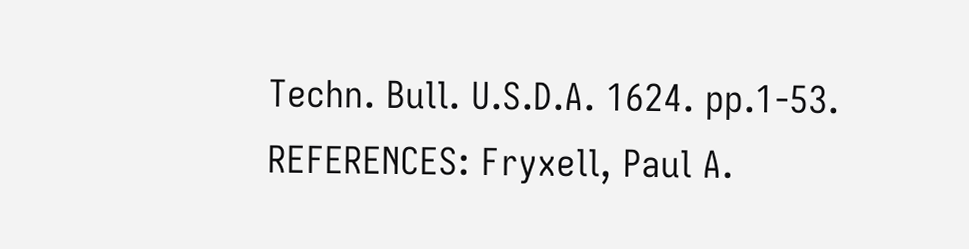Techn. Bull. U.S.D.A. 1624. pp.1-53. REFERENCES: Fryxell, Paul A.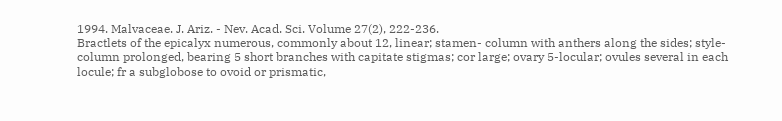1994. Malvaceae. J. Ariz. - Nev. Acad. Sci. Volume 27(2), 222-236.
Bractlets of the epicalyx numerous, commonly about 12, linear; stamen- column with anthers along the sides; style-column prolonged, bearing 5 short branches with capitate stigmas; cor large; ovary 5-locular; ovules several in each locule; fr a subglobose to ovoid or prismatic,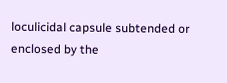loculicidal capsule subtended or enclosed by the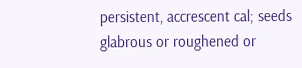persistent, accrescent cal; seeds glabrous or roughened or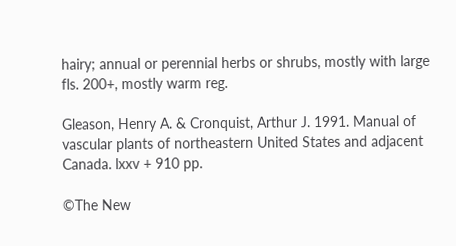hairy; annual or perennial herbs or shrubs, mostly with large fls. 200+, mostly warm reg.

Gleason, Henry A. & Cronquist, Arthur J. 1991. Manual of vascular plants of northeastern United States and adjacent Canada. lxxv + 910 pp.

©The New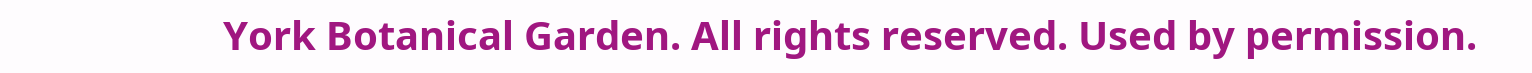York Botanical Garden. All rights reserved. Used by permission.